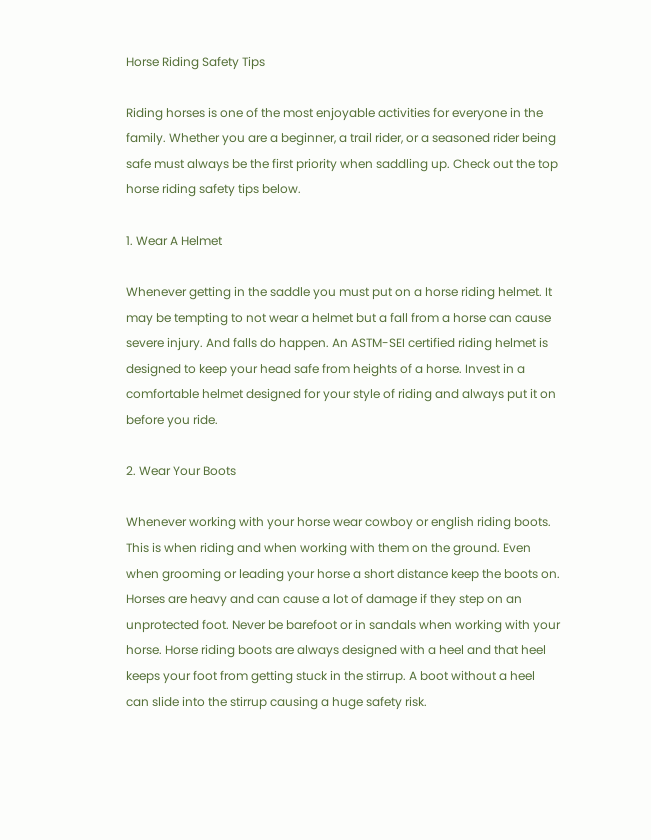Horse Riding Safety Tips

Riding horses is one of the most enjoyable activities for everyone in the family. Whether you are a beginner, a trail rider, or a seasoned rider being safe must always be the first priority when saddling up. Check out the top horse riding safety tips below.

1. Wear A Helmet

Whenever getting in the saddle you must put on a horse riding helmet. It may be tempting to not wear a helmet but a fall from a horse can cause severe injury. And falls do happen. An ASTM-SEI certified riding helmet is designed to keep your head safe from heights of a horse. Invest in a comfortable helmet designed for your style of riding and always put it on before you ride.

2. Wear Your Boots

Whenever working with your horse wear cowboy or english riding boots. This is when riding and when working with them on the ground. Even when grooming or leading your horse a short distance keep the boots on. Horses are heavy and can cause a lot of damage if they step on an unprotected foot. Never be barefoot or in sandals when working with your horse. Horse riding boots are always designed with a heel and that heel keeps your foot from getting stuck in the stirrup. A boot without a heel can slide into the stirrup causing a huge safety risk.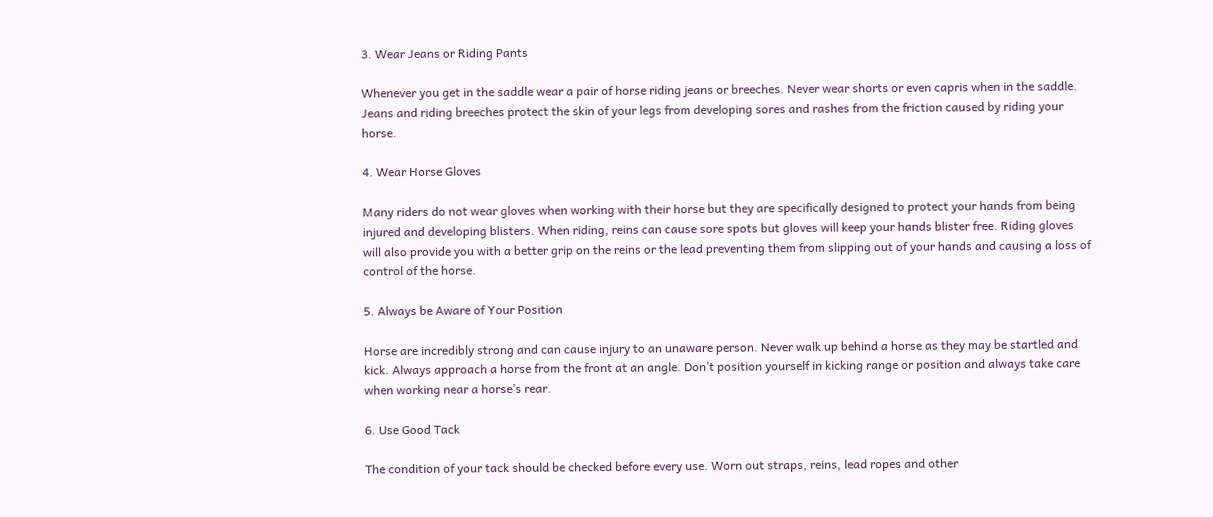3. Wear Jeans or Riding Pants

Whenever you get in the saddle wear a pair of horse riding jeans or breeches. Never wear shorts or even capris when in the saddle. Jeans and riding breeches protect the skin of your legs from developing sores and rashes from the friction caused by riding your horse.

4. Wear Horse Gloves

Many riders do not wear gloves when working with their horse but they are specifically designed to protect your hands from being injured and developing blisters. When riding, reins can cause sore spots but gloves will keep your hands blister free. Riding gloves will also provide you with a better grip on the reins or the lead preventing them from slipping out of your hands and causing a loss of control of the horse.

5. Always be Aware of Your Position

Horse are incredibly strong and can cause injury to an unaware person. Never walk up behind a horse as they may be startled and kick. Always approach a horse from the front at an angle. Don’t position yourself in kicking range or position and always take care when working near a horse’s rear.

6. Use Good Tack

The condition of your tack should be checked before every use. Worn out straps, reins, lead ropes and other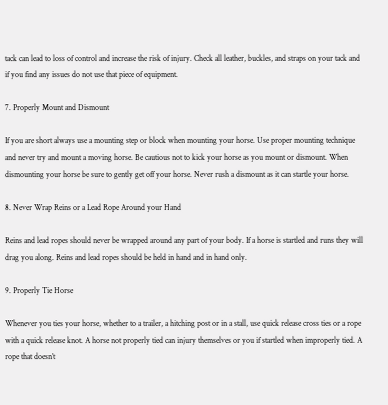tack can lead to loss of control and increase the risk of injury. Check all leather, buckles, and straps on your tack and if you find any issues do not use that piece of equipment.

7. Properly Mount and Dismount

If you are short always use a mounting step or block when mounting your horse. Use proper mounting technique and never try and mount a moving horse. Be cautious not to kick your horse as you mount or dismount. When dismounting your horse be sure to gently get off your horse. Never rush a dismount as it can startle your horse.

8. Never Wrap Reins or a Lead Rope Around your Hand

Reins and lead ropes should never be wrapped around any part of your body. If a horse is startled and runs they will drag you along. Reins and lead ropes should be held in hand and in hand only.

9. Properly Tie Horse

Whenever you ties your horse, whether to a trailer, a hitching post or in a stall, use quick release cross ties or a rope with a quick release knot. A horse not properly tied can injury themselves or you if startled when improperly tied. A rope that doesn’t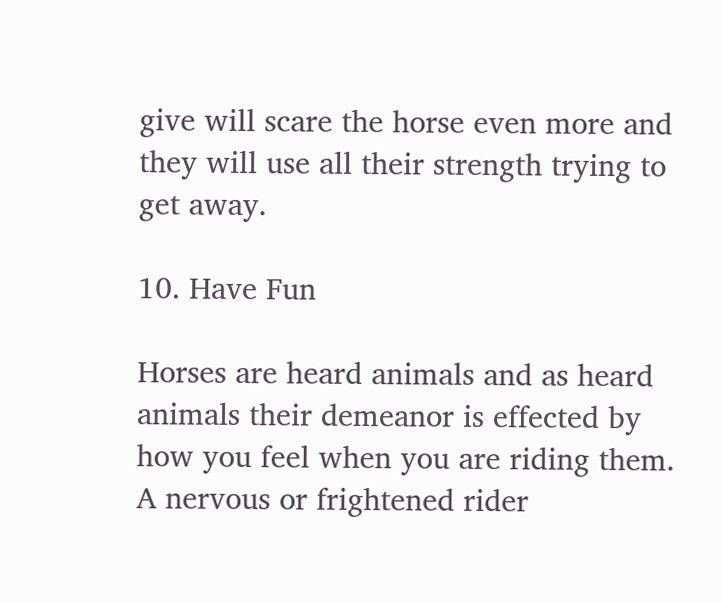give will scare the horse even more and they will use all their strength trying to get away.

10. Have Fun

Horses are heard animals and as heard animals their demeanor is effected by how you feel when you are riding them. A nervous or frightened rider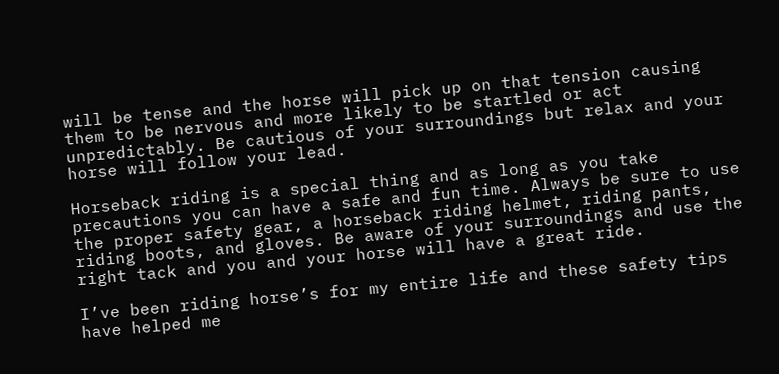will be tense and the horse will pick up on that tension causing them to be nervous and more likely to be startled or act unpredictably. Be cautious of your surroundings but relax and your horse will follow your lead.

Horseback riding is a special thing and as long as you take precautions you can have a safe and fun time. Always be sure to use the proper safety gear, a horseback riding helmet, riding pants, riding boots, and gloves. Be aware of your surroundings and use the right tack and you and your horse will have a great ride.

I’ve been riding horse’s for my entire life and these safety tips have helped me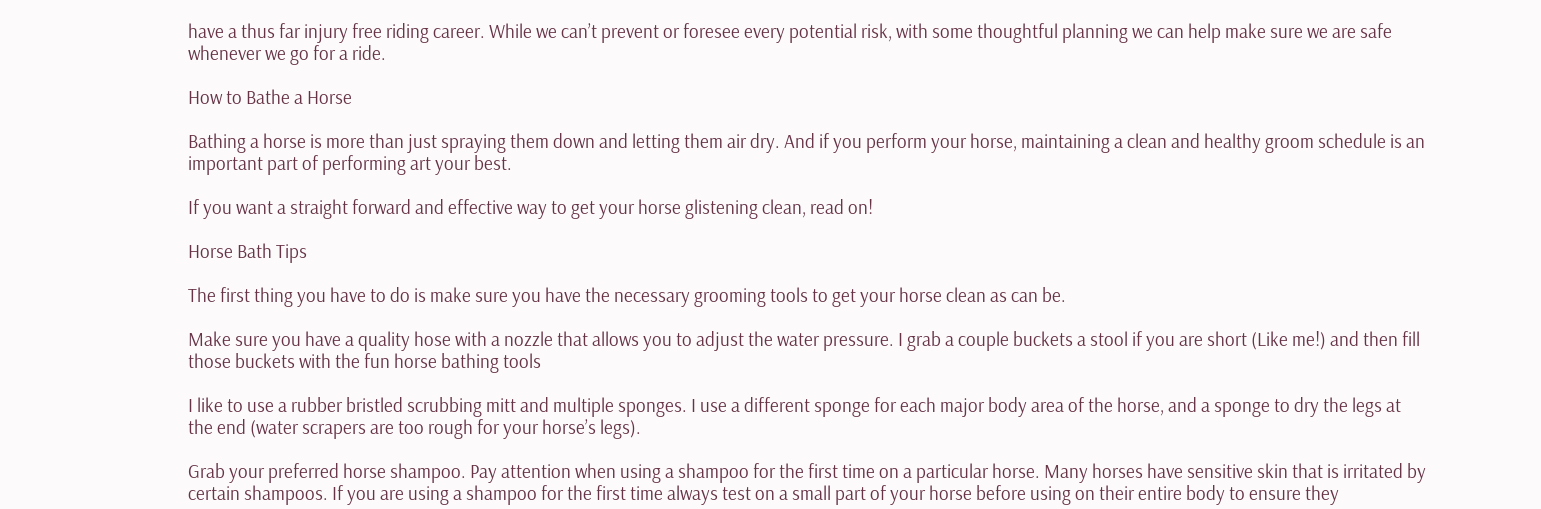have a thus far injury free riding career. While we can’t prevent or foresee every potential risk, with some thoughtful planning we can help make sure we are safe whenever we go for a ride.

How to Bathe a Horse

Bathing a horse is more than just spraying them down and letting them air dry. And if you perform your horse, maintaining a clean and healthy groom schedule is an important part of performing art your best.

If you want a straight forward and effective way to get your horse glistening clean, read on!

Horse Bath Tips

The first thing you have to do is make sure you have the necessary grooming tools to get your horse clean as can be.

Make sure you have a quality hose with a nozzle that allows you to adjust the water pressure. I grab a couple buckets a stool if you are short (Like me!) and then fill those buckets with the fun horse bathing tools

I like to use a rubber bristled scrubbing mitt and multiple sponges. I use a different sponge for each major body area of the horse, and a sponge to dry the legs at the end (water scrapers are too rough for your horse’s legs).

Grab your preferred horse shampoo. Pay attention when using a shampoo for the first time on a particular horse. Many horses have sensitive skin that is irritated by certain shampoos. If you are using a shampoo for the first time always test on a small part of your horse before using on their entire body to ensure they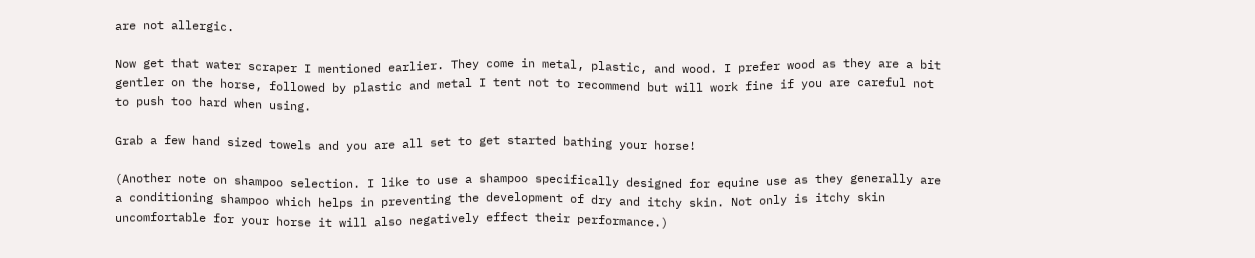are not allergic.

Now get that water scraper I mentioned earlier. They come in metal, plastic, and wood. I prefer wood as they are a bit gentler on the horse, followed by plastic and metal I tent not to recommend but will work fine if you are careful not to push too hard when using.

Grab a few hand sized towels and you are all set to get started bathing your horse!

(Another note on shampoo selection. I like to use a shampoo specifically designed for equine use as they generally are a conditioning shampoo which helps in preventing the development of dry and itchy skin. Not only is itchy skin uncomfortable for your horse it will also negatively effect their performance.)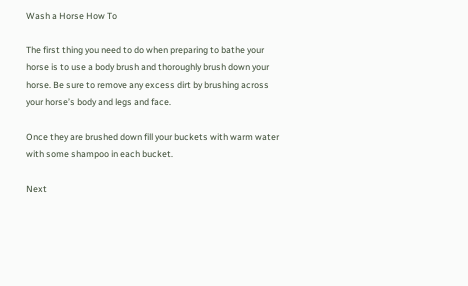Wash a Horse How To

The first thing you need to do when preparing to bathe your horse is to use a body brush and thoroughly brush down your horse. Be sure to remove any excess dirt by brushing across your horse’s body and legs and face.

Once they are brushed down fill your buckets with warm water with some shampoo in each bucket.

Next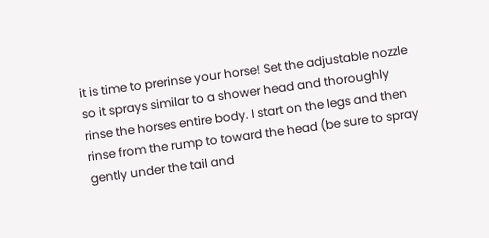it is time to prerinse your horse! Set the adjustable nozzle so it sprays similar to a shower head and thoroughly rinse the horses entire body. I start on the legs and then rinse from the rump to toward the head (be sure to spray gently under the tail and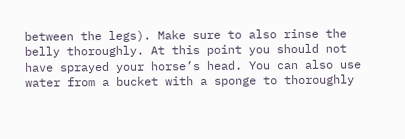between the legs). Make sure to also rinse the belly thoroughly. At this point you should not have sprayed your horse’s head. You can also use water from a bucket with a sponge to thoroughly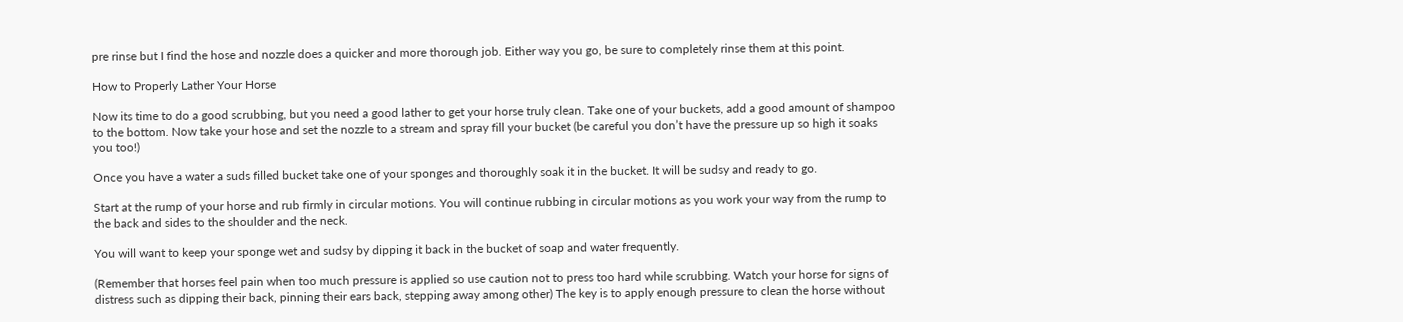pre rinse but I find the hose and nozzle does a quicker and more thorough job. Either way you go, be sure to completely rinse them at this point.

How to Properly Lather Your Horse

Now its time to do a good scrubbing, but you need a good lather to get your horse truly clean. Take one of your buckets, add a good amount of shampoo to the bottom. Now take your hose and set the nozzle to a stream and spray fill your bucket (be careful you don’t have the pressure up so high it soaks you too!)

Once you have a water a suds filled bucket take one of your sponges and thoroughly soak it in the bucket. It will be sudsy and ready to go.

Start at the rump of your horse and rub firmly in circular motions. You will continue rubbing in circular motions as you work your way from the rump to the back and sides to the shoulder and the neck.

You will want to keep your sponge wet and sudsy by dipping it back in the bucket of soap and water frequently.

(Remember that horses feel pain when too much pressure is applied so use caution not to press too hard while scrubbing. Watch your horse for signs of distress such as dipping their back, pinning their ears back, stepping away among other) The key is to apply enough pressure to clean the horse without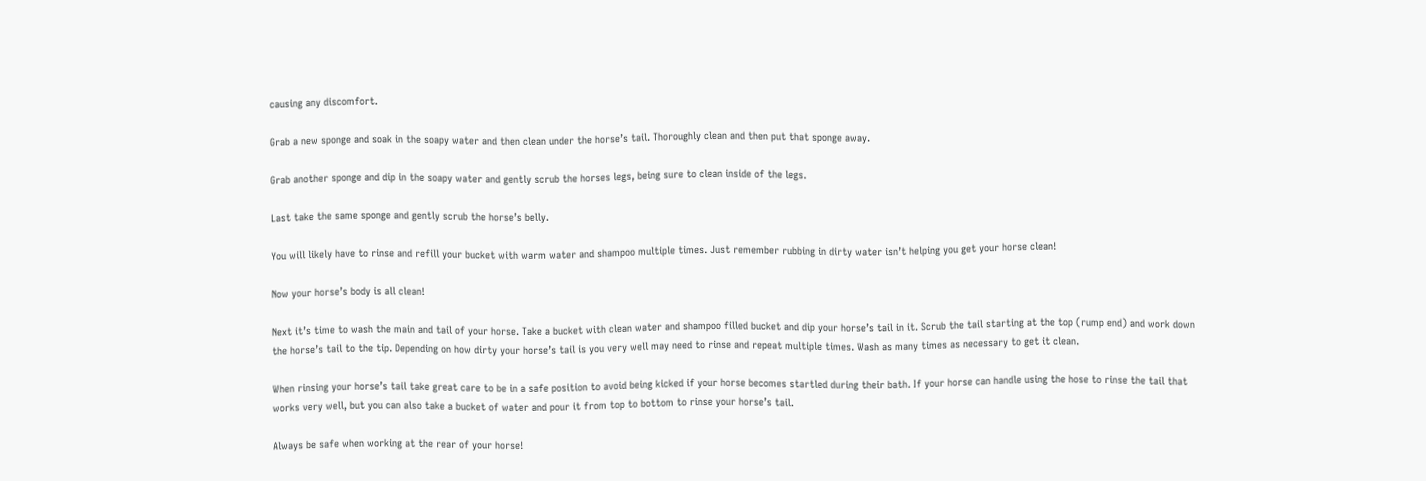causing any discomfort.

Grab a new sponge and soak in the soapy water and then clean under the horse’s tail. Thoroughly clean and then put that sponge away.

Grab another sponge and dip in the soapy water and gently scrub the horses legs, being sure to clean inside of the legs.

Last take the same sponge and gently scrub the horse’s belly.

You will likely have to rinse and refill your bucket with warm water and shampoo multiple times. Just remember rubbing in dirty water isn’t helping you get your horse clean!

Now your horse’s body is all clean!

Next it’s time to wash the main and tail of your horse. Take a bucket with clean water and shampoo filled bucket and dip your horse’s tail in it. Scrub the tail starting at the top (rump end) and work down the horse’s tail to the tip. Depending on how dirty your horse’s tail is you very well may need to rinse and repeat multiple times. Wash as many times as necessary to get it clean.

When rinsing your horse’s tail take great care to be in a safe position to avoid being kicked if your horse becomes startled during their bath. If your horse can handle using the hose to rinse the tail that works very well, but you can also take a bucket of water and pour it from top to bottom to rinse your horse’s tail.

Always be safe when working at the rear of your horse!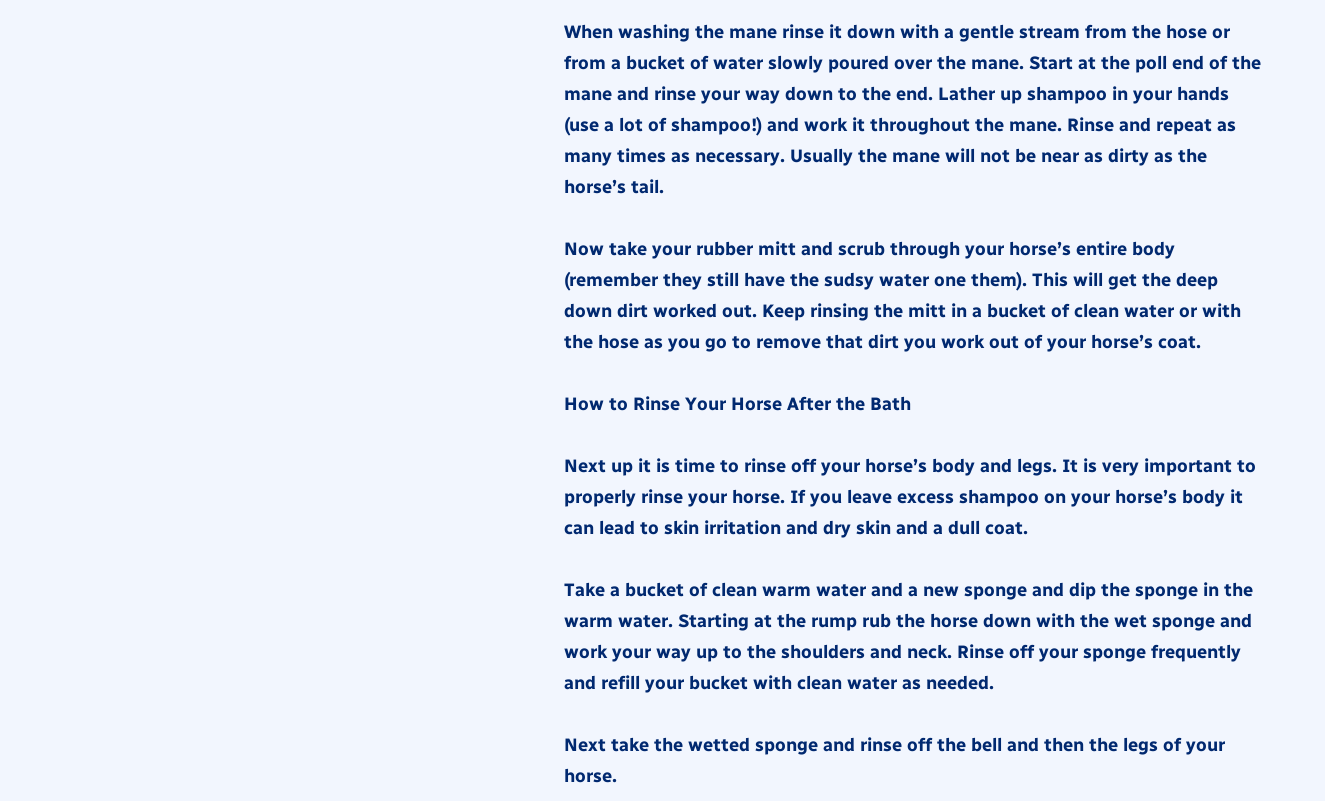When washing the mane rinse it down with a gentle stream from the hose or from a bucket of water slowly poured over the mane. Start at the poll end of the mane and rinse your way down to the end. Lather up shampoo in your hands (use a lot of shampoo!) and work it throughout the mane. Rinse and repeat as many times as necessary. Usually the mane will not be near as dirty as the horse’s tail.

Now take your rubber mitt and scrub through your horse’s entire body (remember they still have the sudsy water one them). This will get the deep down dirt worked out. Keep rinsing the mitt in a bucket of clean water or with the hose as you go to remove that dirt you work out of your horse’s coat.

How to Rinse Your Horse After the Bath

Next up it is time to rinse off your horse’s body and legs. It is very important to properly rinse your horse. If you leave excess shampoo on your horse’s body it can lead to skin irritation and dry skin and a dull coat.

Take a bucket of clean warm water and a new sponge and dip the sponge in the warm water. Starting at the rump rub the horse down with the wet sponge and work your way up to the shoulders and neck. Rinse off your sponge frequently and refill your bucket with clean water as needed.

Next take the wetted sponge and rinse off the bell and then the legs of your horse.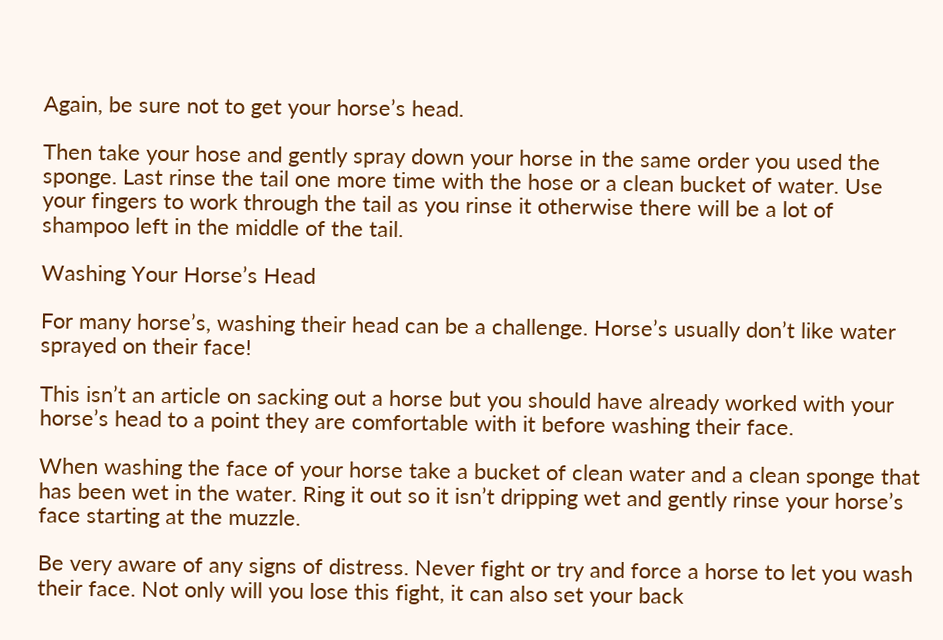Again, be sure not to get your horse’s head.

Then take your hose and gently spray down your horse in the same order you used the sponge. Last rinse the tail one more time with the hose or a clean bucket of water. Use your fingers to work through the tail as you rinse it otherwise there will be a lot of shampoo left in the middle of the tail.

Washing Your Horse’s Head

For many horse’s, washing their head can be a challenge. Horse’s usually don’t like water sprayed on their face!

This isn’t an article on sacking out a horse but you should have already worked with your horse’s head to a point they are comfortable with it before washing their face.

When washing the face of your horse take a bucket of clean water and a clean sponge that has been wet in the water. Ring it out so it isn’t dripping wet and gently rinse your horse’s face starting at the muzzle.

Be very aware of any signs of distress. Never fight or try and force a horse to let you wash their face. Not only will you lose this fight, it can also set your back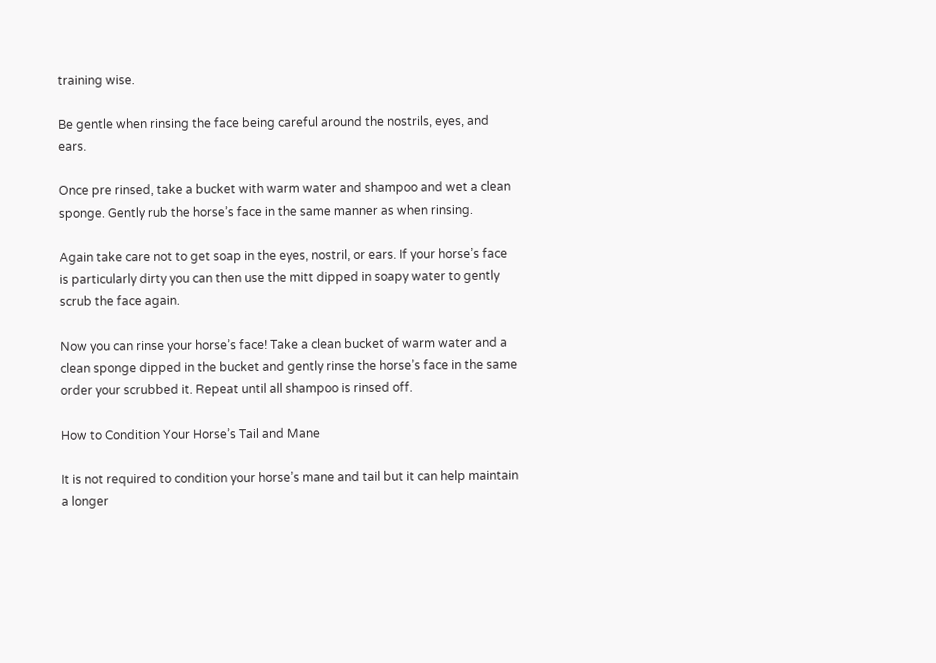training wise.

Be gentle when rinsing the face being careful around the nostrils, eyes, and ears.

Once pre rinsed, take a bucket with warm water and shampoo and wet a clean sponge. Gently rub the horse’s face in the same manner as when rinsing.

Again take care not to get soap in the eyes, nostril, or ears. If your horse’s face is particularly dirty you can then use the mitt dipped in soapy water to gently scrub the face again.

Now you can rinse your horse’s face! Take a clean bucket of warm water and a clean sponge dipped in the bucket and gently rinse the horse’s face in the same order your scrubbed it. Repeat until all shampoo is rinsed off.

How to Condition Your Horse’s Tail and Mane

It is not required to condition your horse’s mane and tail but it can help maintain a longer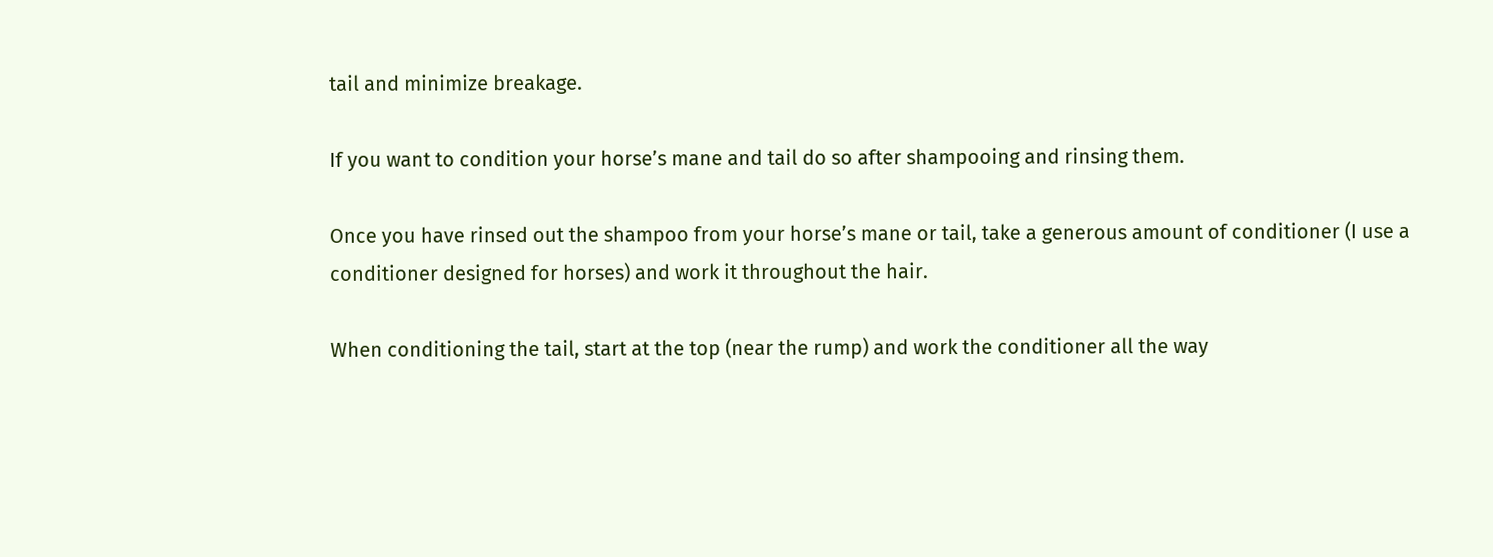tail and minimize breakage.

If you want to condition your horse’s mane and tail do so after shampooing and rinsing them.

Once you have rinsed out the shampoo from your horse’s mane or tail, take a generous amount of conditioner (I use a conditioner designed for horses) and work it throughout the hair.

When conditioning the tail, start at the top (near the rump) and work the conditioner all the way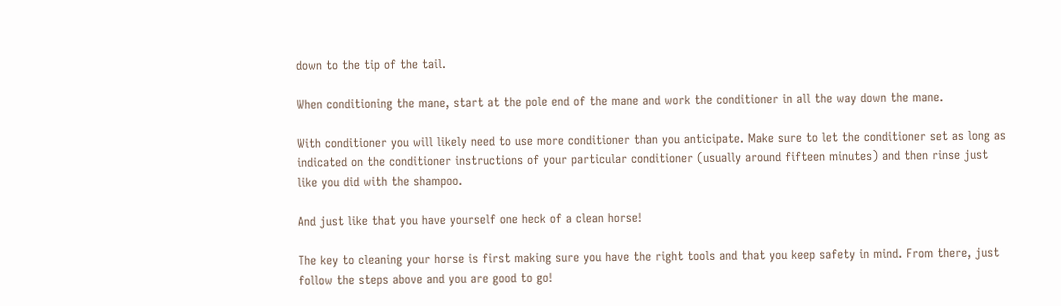down to the tip of the tail.

When conditioning the mane, start at the pole end of the mane and work the conditioner in all the way down the mane.

With conditioner you will likely need to use more conditioner than you anticipate. Make sure to let the conditioner set as long as indicated on the conditioner instructions of your particular conditioner (usually around fifteen minutes) and then rinse just like you did with the shampoo.

And just like that you have yourself one heck of a clean horse!

The key to cleaning your horse is first making sure you have the right tools and that you keep safety in mind. From there, just follow the steps above and you are good to go!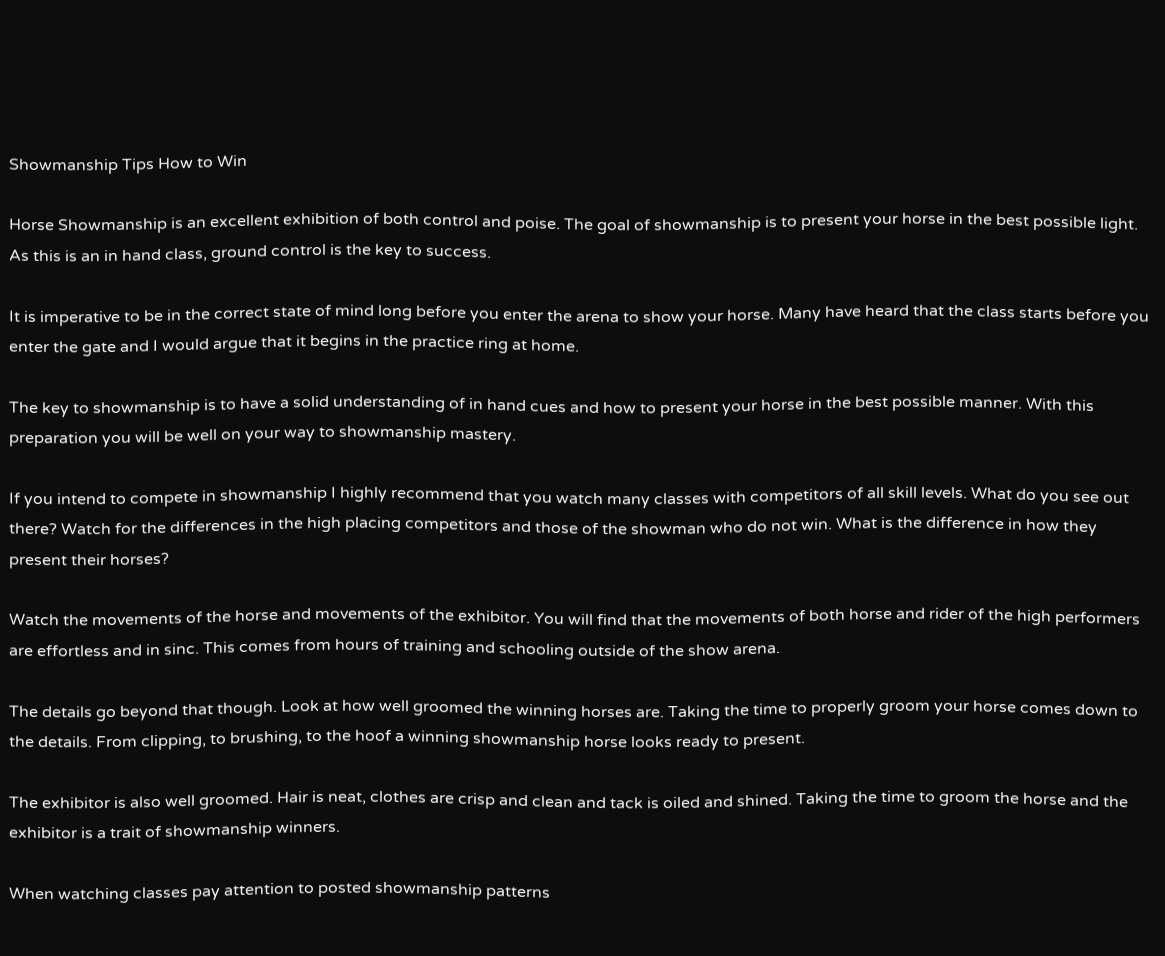Showmanship Tips How to Win

Horse Showmanship is an excellent exhibition of both control and poise. The goal of showmanship is to present your horse in the best possible light. As this is an in hand class, ground control is the key to success.

It is imperative to be in the correct state of mind long before you enter the arena to show your horse. Many have heard that the class starts before you enter the gate and I would argue that it begins in the practice ring at home.

The key to showmanship is to have a solid understanding of in hand cues and how to present your horse in the best possible manner. With this preparation you will be well on your way to showmanship mastery.

If you intend to compete in showmanship I highly recommend that you watch many classes with competitors of all skill levels. What do you see out there? Watch for the differences in the high placing competitors and those of the showman who do not win. What is the difference in how they present their horses?

Watch the movements of the horse and movements of the exhibitor. You will find that the movements of both horse and rider of the high performers are effortless and in sinc. This comes from hours of training and schooling outside of the show arena.

The details go beyond that though. Look at how well groomed the winning horses are. Taking the time to properly groom your horse comes down to the details. From clipping, to brushing, to the hoof a winning showmanship horse looks ready to present.

The exhibitor is also well groomed. Hair is neat, clothes are crisp and clean and tack is oiled and shined. Taking the time to groom the horse and the exhibitor is a trait of showmanship winners.

When watching classes pay attention to posted showmanship patterns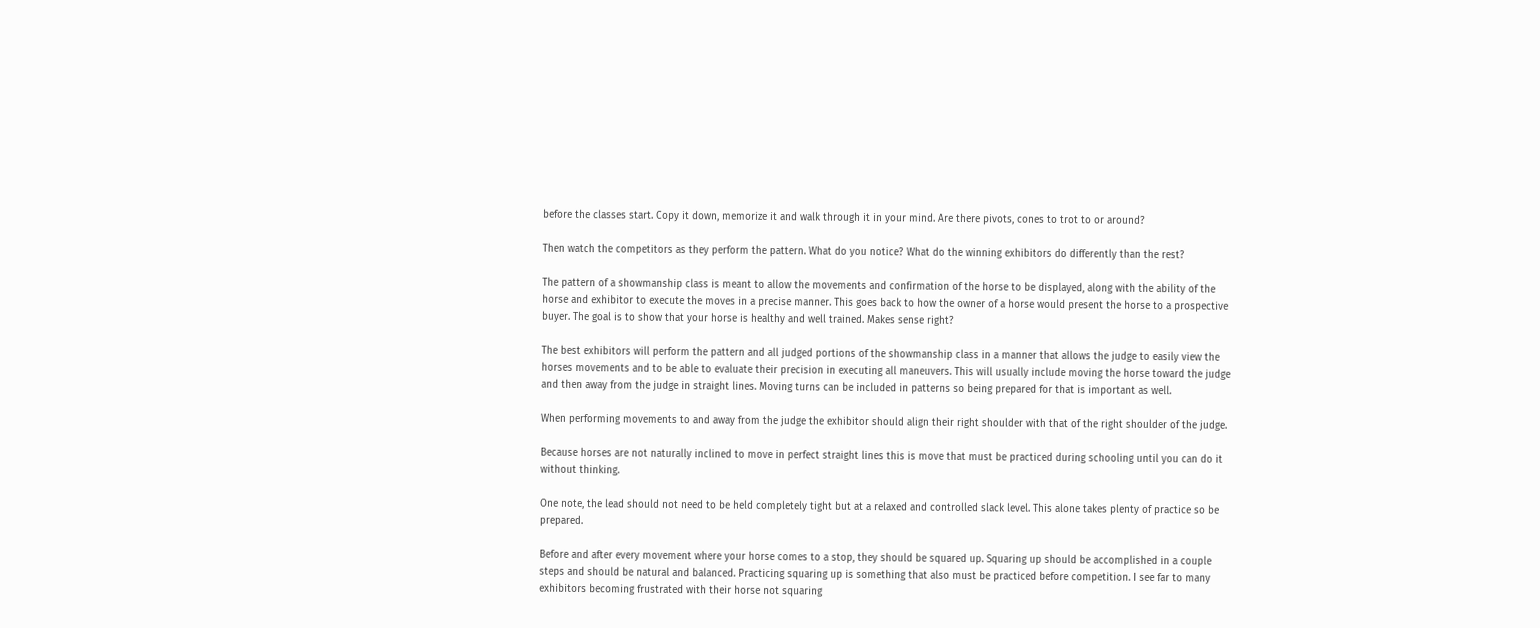before the classes start. Copy it down, memorize it and walk through it in your mind. Are there pivots, cones to trot to or around?

Then watch the competitors as they perform the pattern. What do you notice? What do the winning exhibitors do differently than the rest?

The pattern of a showmanship class is meant to allow the movements and confirmation of the horse to be displayed, along with the ability of the horse and exhibitor to execute the moves in a precise manner. This goes back to how the owner of a horse would present the horse to a prospective buyer. The goal is to show that your horse is healthy and well trained. Makes sense right?

The best exhibitors will perform the pattern and all judged portions of the showmanship class in a manner that allows the judge to easily view the horses movements and to be able to evaluate their precision in executing all maneuvers. This will usually include moving the horse toward the judge and then away from the judge in straight lines. Moving turns can be included in patterns so being prepared for that is important as well.

When performing movements to and away from the judge the exhibitor should align their right shoulder with that of the right shoulder of the judge.

Because horses are not naturally inclined to move in perfect straight lines this is move that must be practiced during schooling until you can do it without thinking.

One note, the lead should not need to be held completely tight but at a relaxed and controlled slack level. This alone takes plenty of practice so be prepared.

Before and after every movement where your horse comes to a stop, they should be squared up. Squaring up should be accomplished in a couple steps and should be natural and balanced. Practicing squaring up is something that also must be practiced before competition. I see far to many exhibitors becoming frustrated with their horse not squaring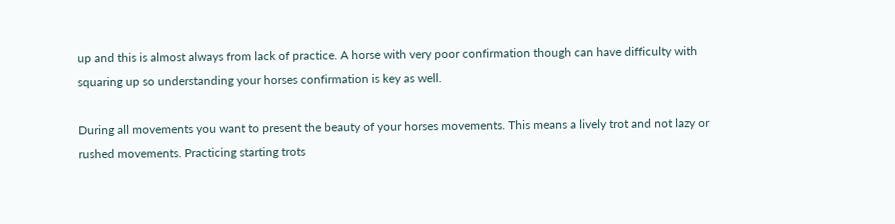up and this is almost always from lack of practice. A horse with very poor confirmation though can have difficulty with squaring up so understanding your horses confirmation is key as well.

During all movements you want to present the beauty of your horses movements. This means a lively trot and not lazy or rushed movements. Practicing starting trots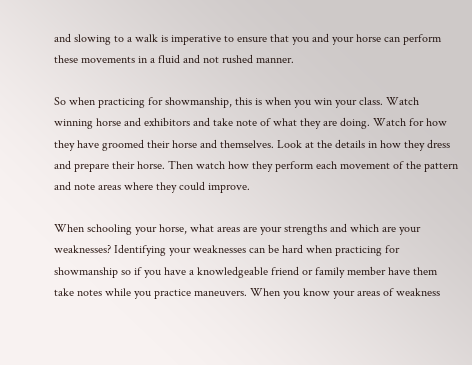and slowing to a walk is imperative to ensure that you and your horse can perform these movements in a fluid and not rushed manner.

So when practicing for showmanship, this is when you win your class. Watch winning horse and exhibitors and take note of what they are doing. Watch for how they have groomed their horse and themselves. Look at the details in how they dress and prepare their horse. Then watch how they perform each movement of the pattern and note areas where they could improve.

When schooling your horse, what areas are your strengths and which are your weaknesses? Identifying your weaknesses can be hard when practicing for showmanship so if you have a knowledgeable friend or family member have them take notes while you practice maneuvers. When you know your areas of weakness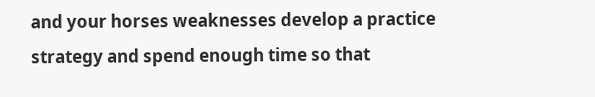and your horses weaknesses develop a practice strategy and spend enough time so that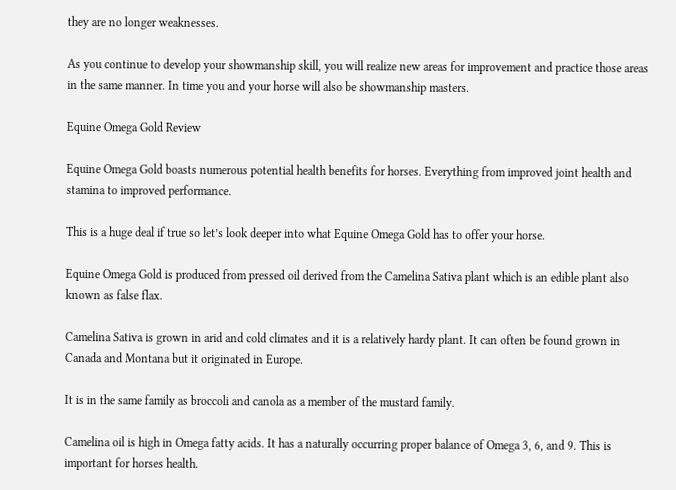they are no longer weaknesses.

As you continue to develop your showmanship skill, you will realize new areas for improvement and practice those areas in the same manner. In time you and your horse will also be showmanship masters.

Equine Omega Gold Review

Equine Omega Gold boasts numerous potential health benefits for horses. Everything from improved joint health and stamina to improved performance.

This is a huge deal if true so let’s look deeper into what Equine Omega Gold has to offer your horse.

Equine Omega Gold is produced from pressed oil derived from the Camelina Sativa plant which is an edible plant also known as false flax.

Camelina Sativa is grown in arid and cold climates and it is a relatively hardy plant. It can often be found grown in Canada and Montana but it originated in Europe.

It is in the same family as broccoli and canola as a member of the mustard family.

Camelina oil is high in Omega fatty acids. It has a naturally occurring proper balance of Omega 3, 6, and 9. This is important for horses health.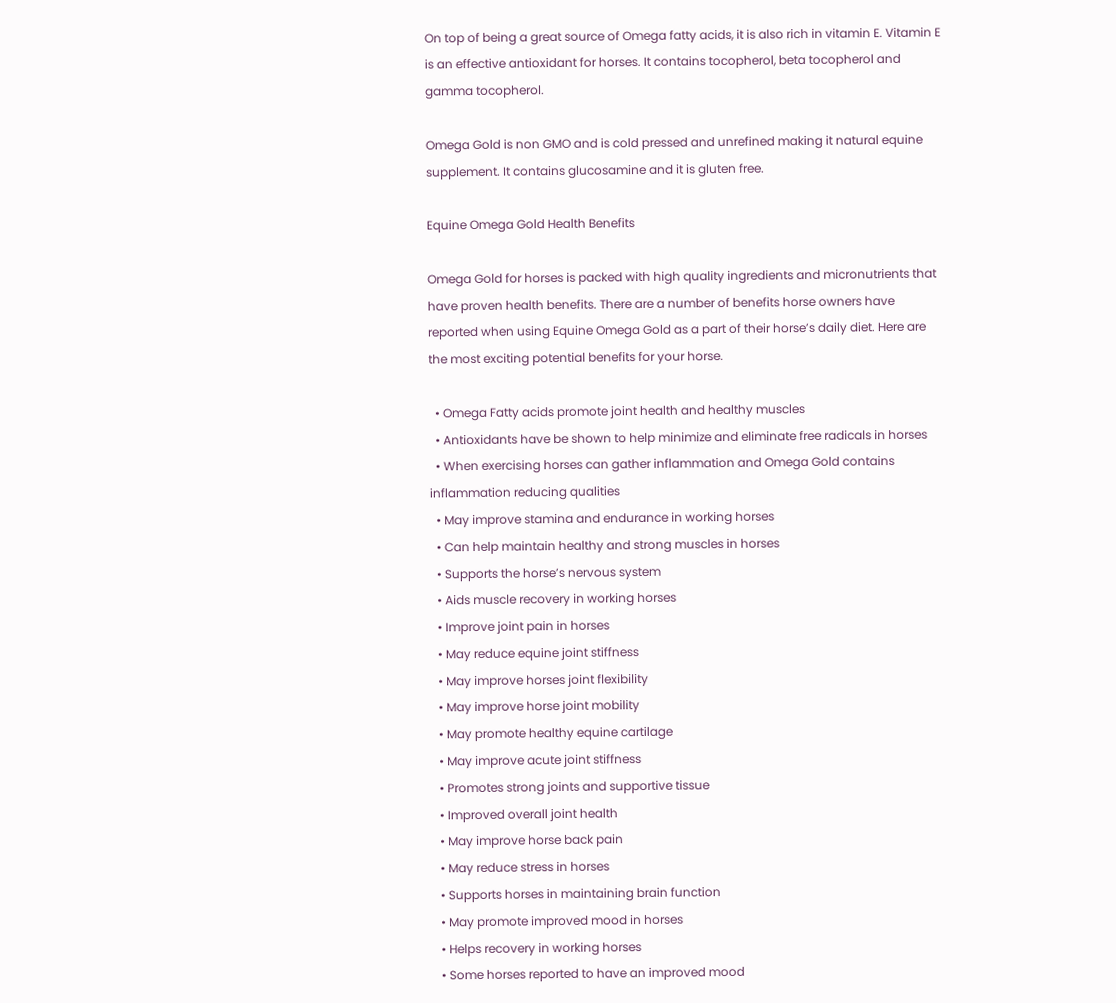On top of being a great source of Omega fatty acids, it is also rich in vitamin E. Vitamin E is an effective antioxidant for horses. It contains tocopherol, beta tocopherol and gamma tocopherol.

Omega Gold is non GMO and is cold pressed and unrefined making it natural equine supplement. It contains glucosamine and it is gluten free.

Equine Omega Gold Health Benefits

Omega Gold for horses is packed with high quality ingredients and micronutrients that have proven health benefits. There are a number of benefits horse owners have reported when using Equine Omega Gold as a part of their horse’s daily diet. Here are the most exciting potential benefits for your horse.

  • Omega Fatty acids promote joint health and healthy muscles
  • Antioxidants have be shown to help minimize and eliminate free radicals in horses
  • When exercising horses can gather inflammation and Omega Gold contains inflammation reducing qualities
  • May improve stamina and endurance in working horses
  • Can help maintain healthy and strong muscles in horses
  • Supports the horse’s nervous system
  • Aids muscle recovery in working horses
  • Improve joint pain in horses
  • May reduce equine joint stiffness
  • May improve horses joint flexibility
  • May improve horse joint mobility
  • May promote healthy equine cartilage
  • May improve acute joint stiffness
  • Promotes strong joints and supportive tissue
  • Improved overall joint health
  • May improve horse back pain
  • May reduce stress in horses
  • Supports horses in maintaining brain function
  • May promote improved mood in horses
  • Helps recovery in working horses
  • Some horses reported to have an improved mood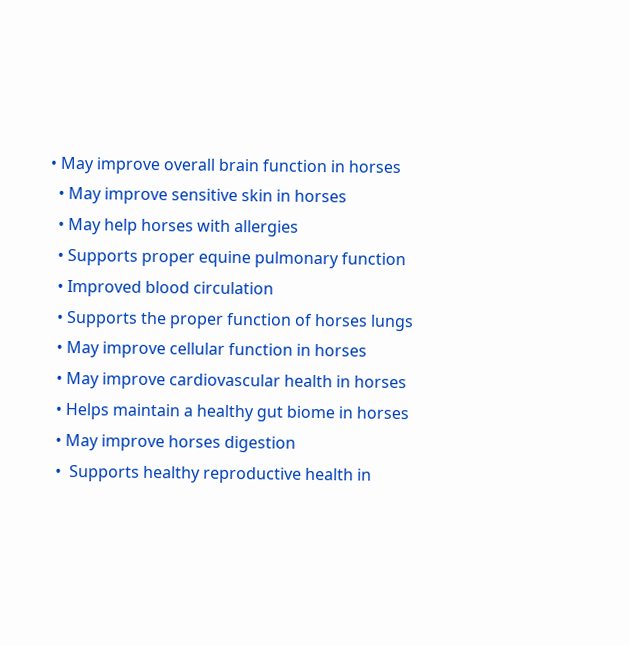• May improve overall brain function in horses
  • May improve sensitive skin in horses
  • May help horses with allergies
  • Supports proper equine pulmonary function
  • Improved blood circulation
  • Supports the proper function of horses lungs
  • May improve cellular function in horses
  • May improve cardiovascular health in horses
  • Helps maintain a healthy gut biome in horses
  • May improve horses digestion
  •  Supports healthy reproductive health in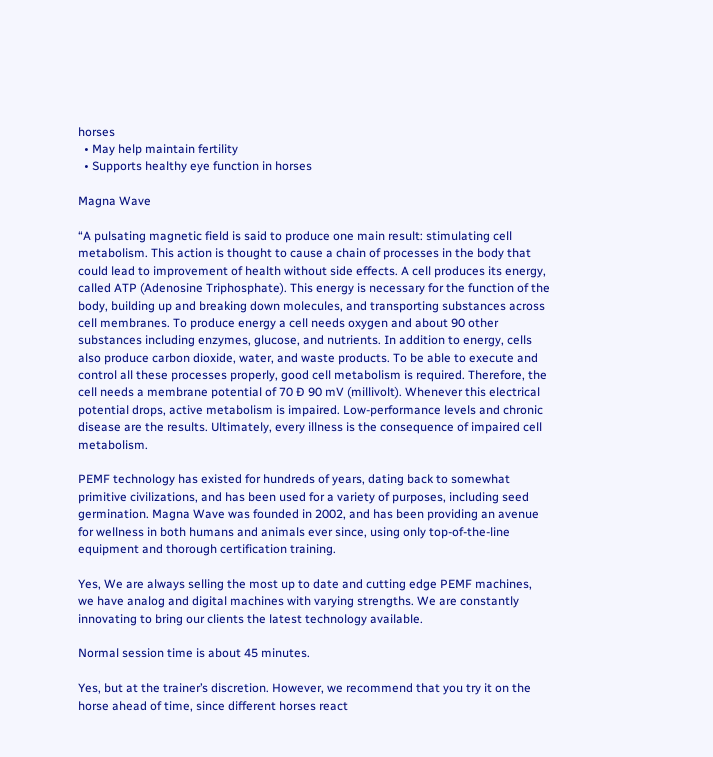horses
  • May help maintain fertility
  • Supports healthy eye function in horses

Magna Wave

“A pulsating magnetic field is said to produce one main result: stimulating cell metabolism. This action is thought to cause a chain of processes in the body that could lead to improvement of health without side effects. A cell produces its energy, called ATP (Adenosine Triphosphate). This energy is necessary for the function of the body, building up and breaking down molecules, and transporting substances across cell membranes. To produce energy a cell needs oxygen and about 90 other substances including enzymes, glucose, and nutrients. In addition to energy, cells also produce carbon dioxide, water, and waste products. To be able to execute and control all these processes properly, good cell metabolism is required. Therefore, the cell needs a membrane potential of 70 Ð 90 mV (millivolt). Whenever this electrical potential drops, active metabolism is impaired. Low-performance levels and chronic disease are the results. Ultimately, every illness is the consequence of impaired cell metabolism.

PEMF technology has existed for hundreds of years, dating back to somewhat primitive civilizations, and has been used for a variety of purposes, including seed germination. Magna Wave was founded in 2002, and has been providing an avenue for wellness in both humans and animals ever since, using only top-of-the-line equipment and thorough certification training.

Yes, We are always selling the most up to date and cutting edge PEMF machines, we have analog and digital machines with varying strengths. We are constantly innovating to bring our clients the latest technology available.

Normal session time is about 45 minutes.

Yes, but at the trainer’s discretion. However, we recommend that you try it on the horse ahead of time, since different horses react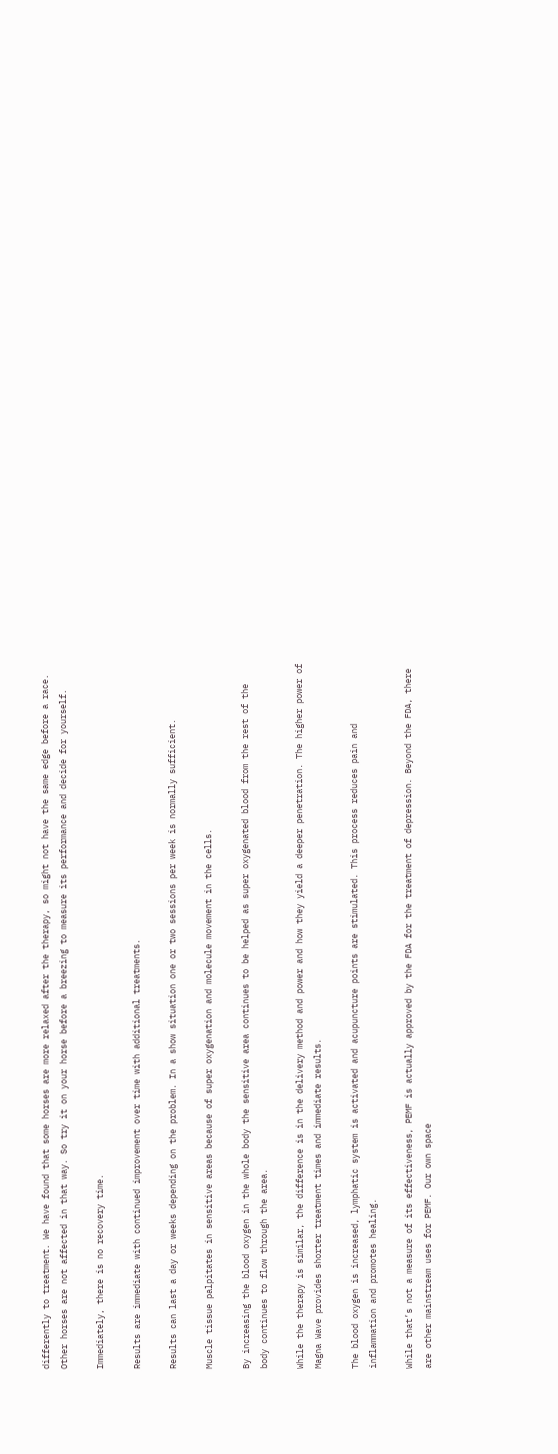differently to treatment. We have found that some horses are more relaxed after the therapy, so might not have the same edge before a race. Other horses are not affected in that way. So try it on your horse before a breezing to measure its performance and decide for yourself.

Immediately, there is no recovery time.

Results are immediate with continued improvement over time with additional treatments.

Results can last a day or weeks depending on the problem. In a show situation one or two sessions per week is normally sufficient.

Muscle tissue palpitates in sensitive areas because of super oxygenation and molecule movement in the cells.

By increasing the blood oxygen in the whole body the sensitive area continues to be helped as super oxygenated blood from the rest of the body continues to flow through the area.

While the therapy is similar, the difference is in the delivery method and power and how they yield a deeper penetration. The higher power of Magna Wave provides shorter treatment times and immediate results.

The blood oxygen is increased, lymphatic system is activated and acupuncture points are stimulated. This process reduces pain and inflammation and promotes healing.

While that’s not a measure of its effectiveness, PEMF is actually approved by the FDA for the treatment of depression. Beyond the FDA, there are other mainstream uses for PEMF. Our own space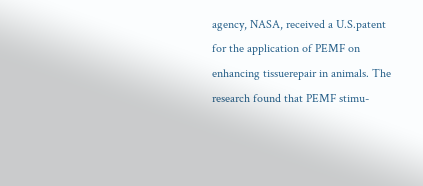agency, NASA, received a U.S.patent for the application of PEMF on enhancing tissuerepair in animals. The research found that PEMF stimu-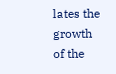lates the growth of the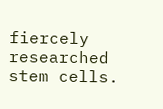fiercely researched stem cells.